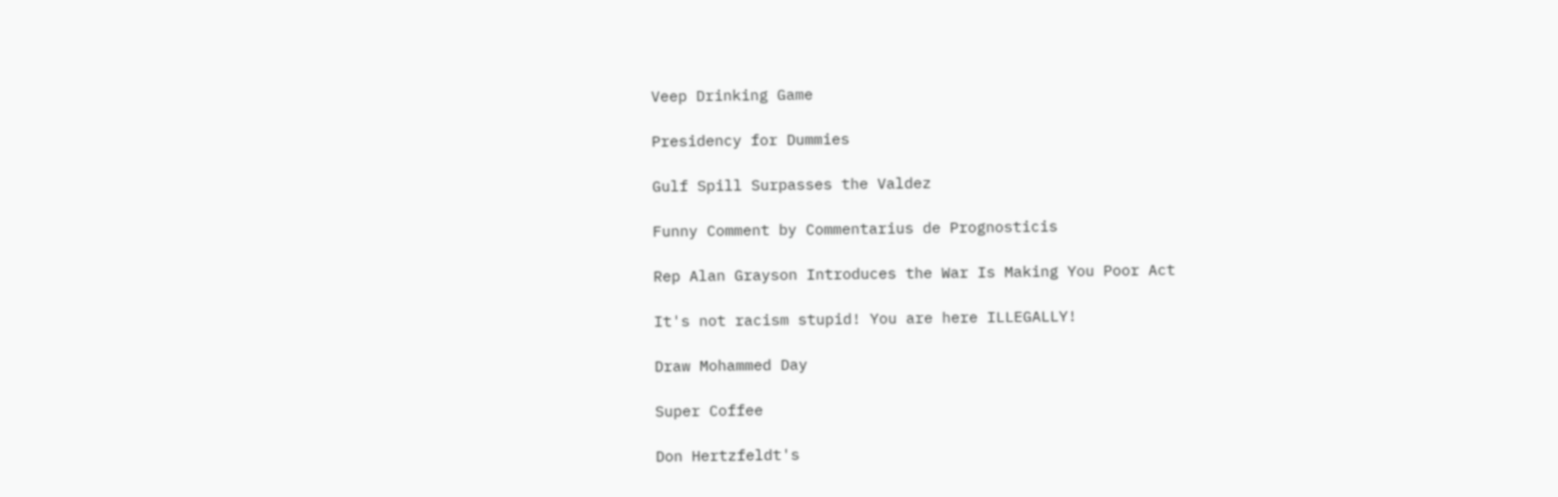Veep Drinking Game

Presidency for Dummies

Gulf Spill Surpasses the Valdez

Funny Comment by Commentarius de Prognosticis

Rep Alan Grayson Introduces the War Is Making You Poor Act

It's not racism stupid! You are here ILLEGALLY!

Draw Mohammed Day

Super Coffee

Don Hertzfeldt's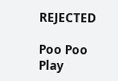REJECTED

Poo Poo Play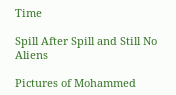Time

Spill After Spill and Still No Aliens

Pictures of Mohammed